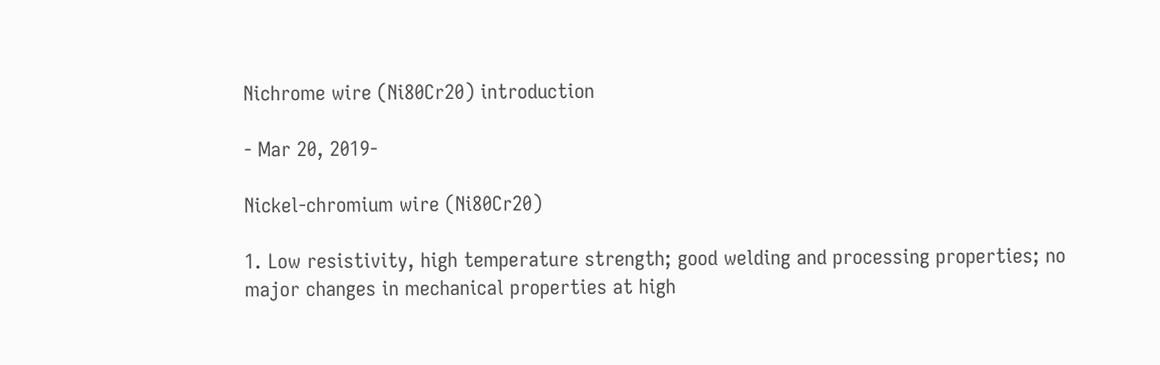Nichrome wire (Ni80Cr20) introduction

- Mar 20, 2019-

Nickel-chromium wire (Ni80Cr20)

1. Low resistivity, high temperature strength; good welding and processing properties; no major changes in mechanical properties at high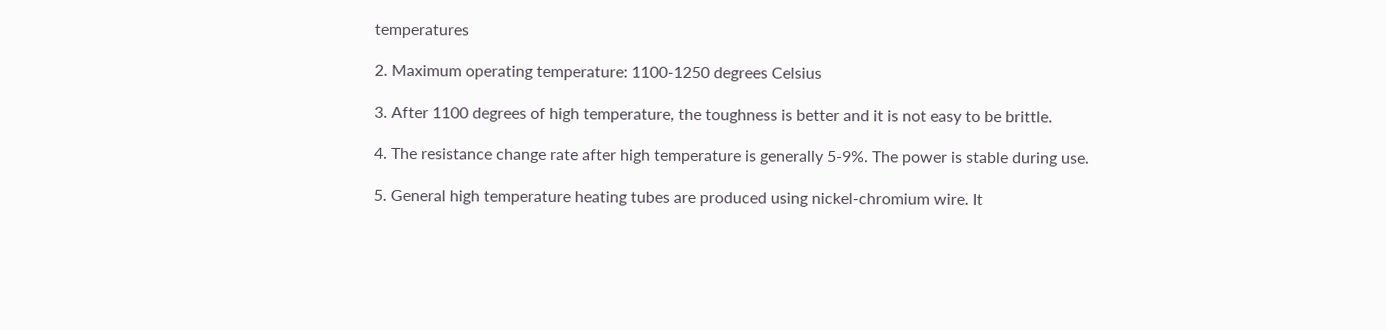temperatures

2. Maximum operating temperature: 1100-1250 degrees Celsius

3. After 1100 degrees of high temperature, the toughness is better and it is not easy to be brittle.

4. The resistance change rate after high temperature is generally 5-9%. The power is stable during use.

5. General high temperature heating tubes are produced using nickel-chromium wire. It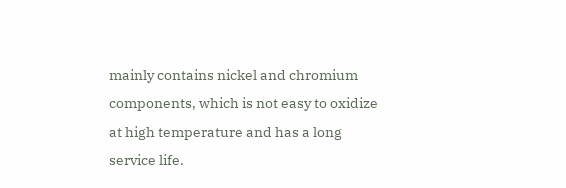mainly contains nickel and chromium components, which is not easy to oxidize at high temperature and has a long service life.